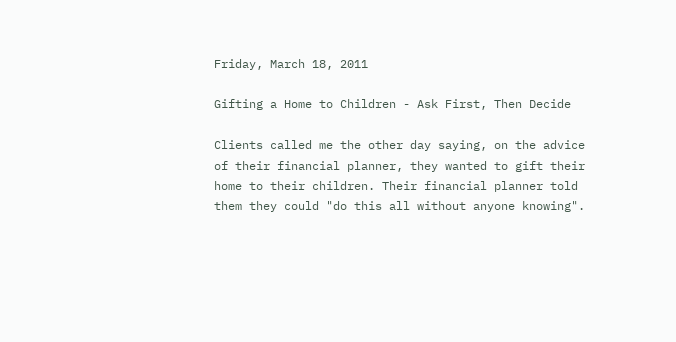Friday, March 18, 2011

Gifting a Home to Children - Ask First, Then Decide

Clients called me the other day saying, on the advice of their financial planner, they wanted to gift their home to their children. Their financial planner told them they could "do this all without anyone knowing".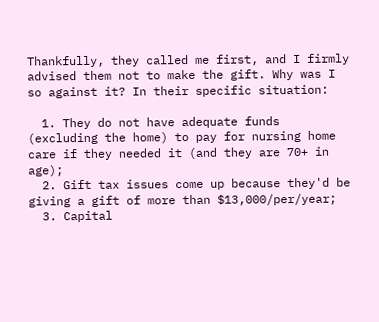Thankfully, they called me first, and I firmly advised them not to make the gift. Why was I so against it? In their specific situation:

  1. They do not have adequate funds (excluding the home) to pay for nursing home care if they needed it (and they are 70+ in age);
  2. Gift tax issues come up because they'd be giving a gift of more than $13,000/per/year;
  3. Capital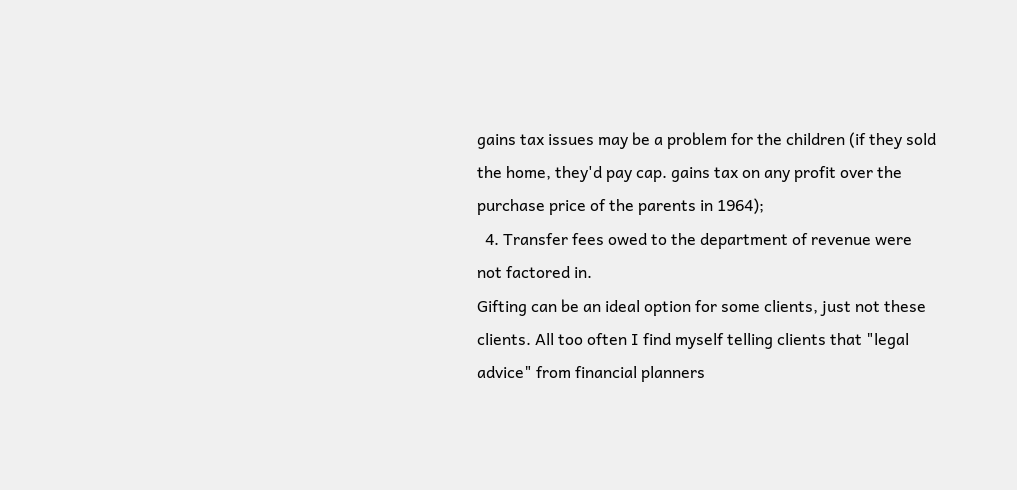gains tax issues may be a problem for the children (if they sold the home, they'd pay cap. gains tax on any profit over the purchase price of the parents in 1964);
  4. Transfer fees owed to the department of revenue were not factored in.
Gifting can be an ideal option for some clients, just not these clients. All too often I find myself telling clients that "legal advice" from financial planners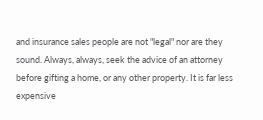and insurance sales people are not "legal" nor are they sound. Always, always, seek the advice of an attorney before gifting a home, or any other property. It is far less expensive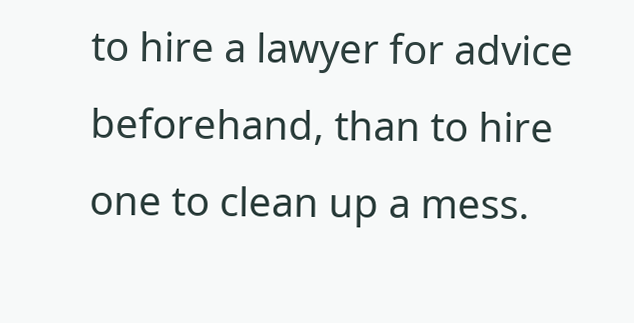to hire a lawyer for advice beforehand, than to hire one to clean up a mess.